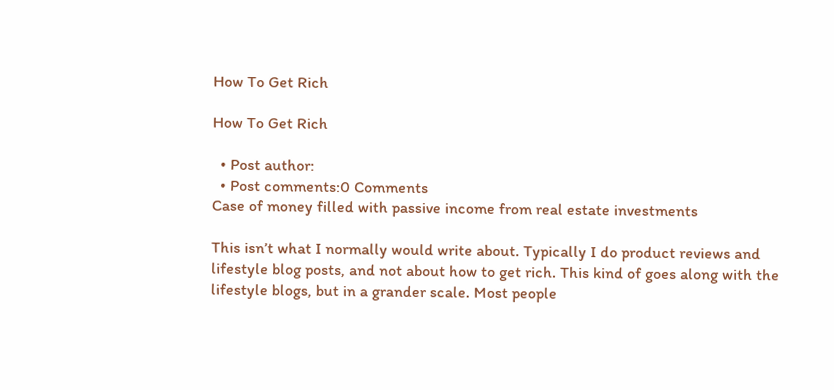How To Get Rich

How To Get Rich

  • Post author:
  • Post comments:0 Comments
Case of money filled with passive income from real estate investments

This isn’t what I normally would write about. Typically I do product reviews and lifestyle blog posts, and not about how to get rich. This kind of goes along with the lifestyle blogs, but in a grander scale. Most people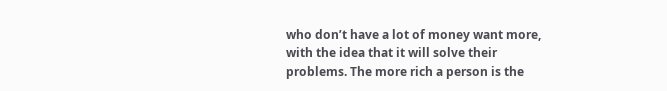who don’t have a lot of money want more, with the idea that it will solve their problems. The more rich a person is the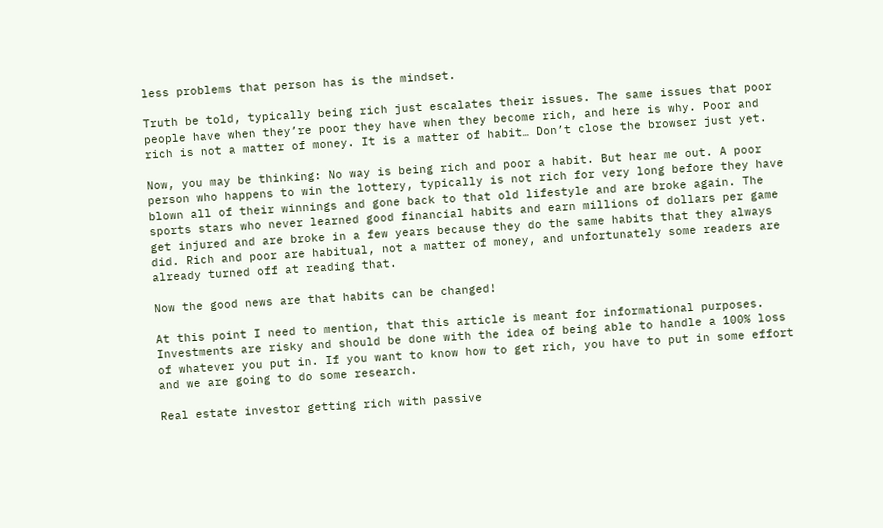less problems that person has is the mindset.

Truth be told, typically being rich just escalates their issues. The same issues that poor people have when they’re poor they have when they become rich, and here is why. Poor and rich is not a matter of money. It is a matter of habit… Don’t close the browser just yet.

Now, you may be thinking: No way is being rich and poor a habit. But hear me out. A poor person who happens to win the lottery, typically is not rich for very long before they have blown all of their winnings and gone back to that old lifestyle and are broke again. The sports stars who never learned good financial habits and earn millions of dollars per game get injured and are broke in a few years because they do the same habits that they always did. Rich and poor are habitual, not a matter of money, and unfortunately some readers are already turned off at reading that.

Now the good news are that habits can be changed!

At this point I need to mention, that this article is meant for informational purposes. Investments are risky and should be done with the idea of being able to handle a 100% loss of whatever you put in. If you want to know how to get rich, you have to put in some effort and we are going to do some research.

Real estate investor getting rich with passive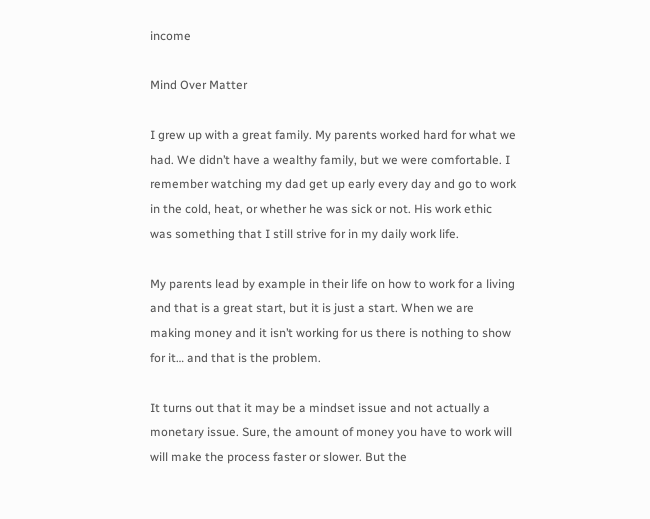income

Mind Over Matter

I grew up with a great family. My parents worked hard for what we had. We didn’t have a wealthy family, but we were comfortable. I remember watching my dad get up early every day and go to work in the cold, heat, or whether he was sick or not. His work ethic was something that I still strive for in my daily work life.

My parents lead by example in their life on how to work for a living and that is a great start, but it is just a start. When we are making money and it isn’t working for us there is nothing to show for it… and that is the problem.

It turns out that it may be a mindset issue and not actually a monetary issue. Sure, the amount of money you have to work will will make the process faster or slower. But the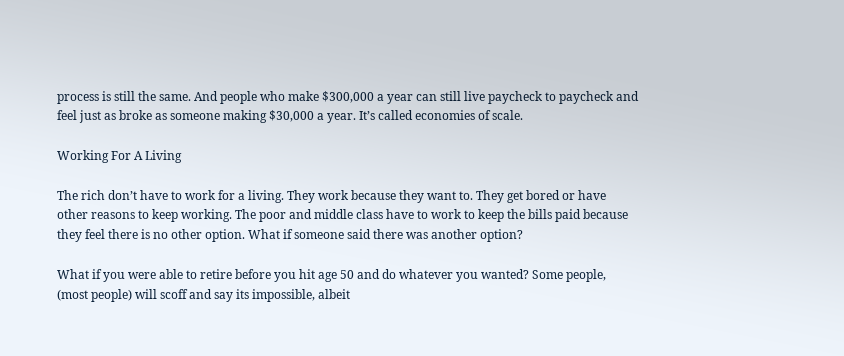process is still the same. And people who make $300,000 a year can still live paycheck to paycheck and feel just as broke as someone making $30,000 a year. It’s called economies of scale.

Working For A Living

The rich don’t have to work for a living. They work because they want to. They get bored or have other reasons to keep working. The poor and middle class have to work to keep the bills paid because they feel there is no other option. What if someone said there was another option?

What if you were able to retire before you hit age 50 and do whatever you wanted? Some people, (most people) will scoff and say its impossible, albeit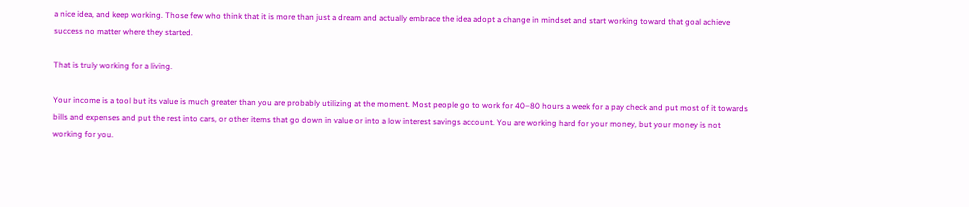a nice idea, and keep working. Those few who think that it is more than just a dream and actually embrace the idea adopt a change in mindset and start working toward that goal achieve success no matter where they started.

That is truly working for a living.

Your income is a tool but its value is much greater than you are probably utilizing at the moment. Most people go to work for 40–80 hours a week for a pay check and put most of it towards bills and expenses and put the rest into cars, or other items that go down in value or into a low interest savings account. You are working hard for your money, but your money is not working for you.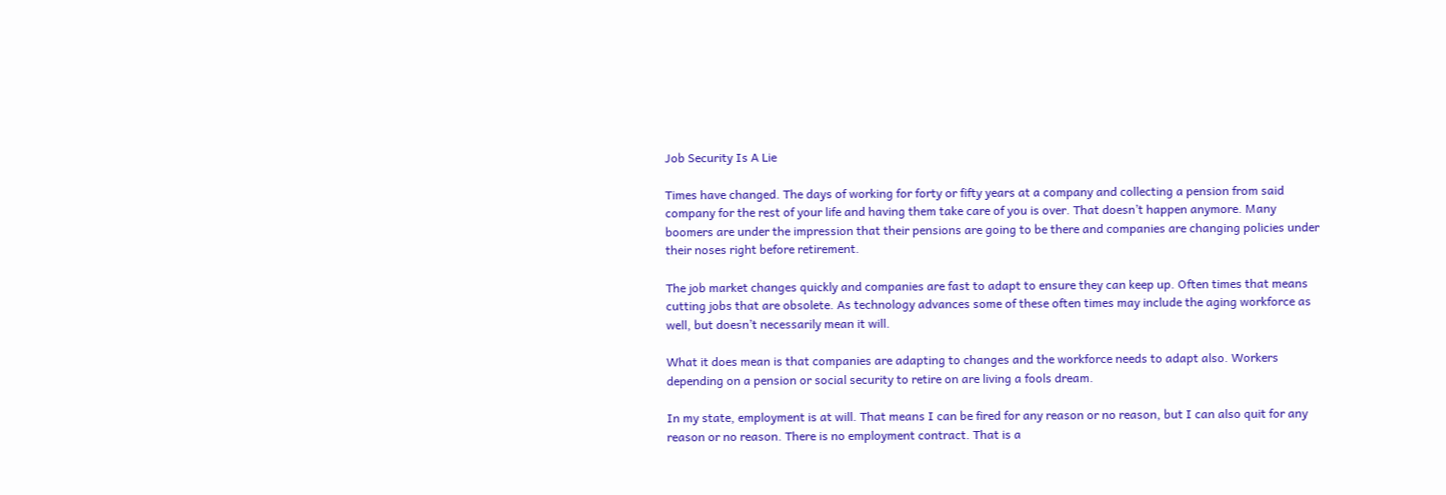Job Security Is A Lie

Times have changed. The days of working for forty or fifty years at a company and collecting a pension from said company for the rest of your life and having them take care of you is over. That doesn’t happen anymore. Many boomers are under the impression that their pensions are going to be there and companies are changing policies under their noses right before retirement.

The job market changes quickly and companies are fast to adapt to ensure they can keep up. Often times that means cutting jobs that are obsolete. As technology advances some of these often times may include the aging workforce as well, but doesn’t necessarily mean it will.

What it does mean is that companies are adapting to changes and the workforce needs to adapt also. Workers depending on a pension or social security to retire on are living a fools dream.

In my state, employment is at will. That means I can be fired for any reason or no reason, but I can also quit for any reason or no reason. There is no employment contract. That is a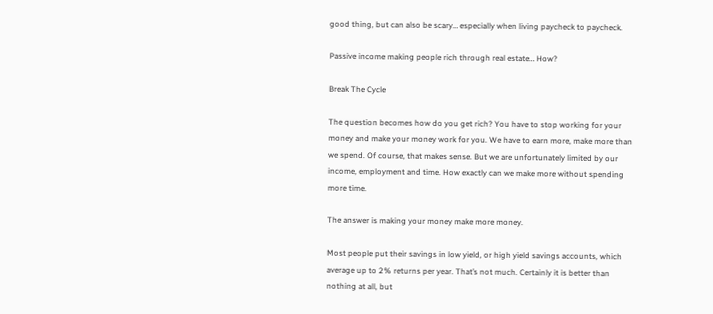good thing, but can also be scary… especially when living paycheck to paycheck.

Passive income making people rich through real estate… How?

Break The Cycle

The question becomes how do you get rich? You have to stop working for your money and make your money work for you. We have to earn more, make more than we spend. Of course, that makes sense. But we are unfortunately limited by our income, employment and time. How exactly can we make more without spending more time.

The answer is making your money make more money.

Most people put their savings in low yield, or high yield savings accounts, which average up to 2% returns per year. That’s not much. Certainly it is better than nothing at all, but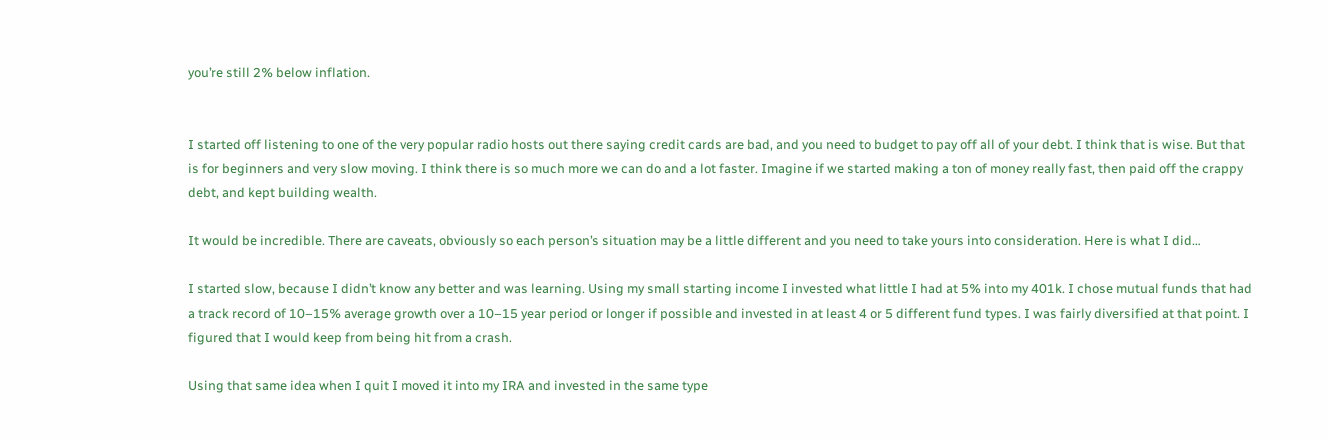you’re still 2% below inflation.


I started off listening to one of the very popular radio hosts out there saying credit cards are bad, and you need to budget to pay off all of your debt. I think that is wise. But that is for beginners and very slow moving. I think there is so much more we can do and a lot faster. Imagine if we started making a ton of money really fast, then paid off the crappy debt, and kept building wealth.

It would be incredible. There are caveats, obviously so each person’s situation may be a little different and you need to take yours into consideration. Here is what I did…

I started slow, because I didn’t know any better and was learning. Using my small starting income I invested what little I had at 5% into my 401k. I chose mutual funds that had a track record of 10–15% average growth over a 10–15 year period or longer if possible and invested in at least 4 or 5 different fund types. I was fairly diversified at that point. I figured that I would keep from being hit from a crash.

Using that same idea when I quit I moved it into my IRA and invested in the same type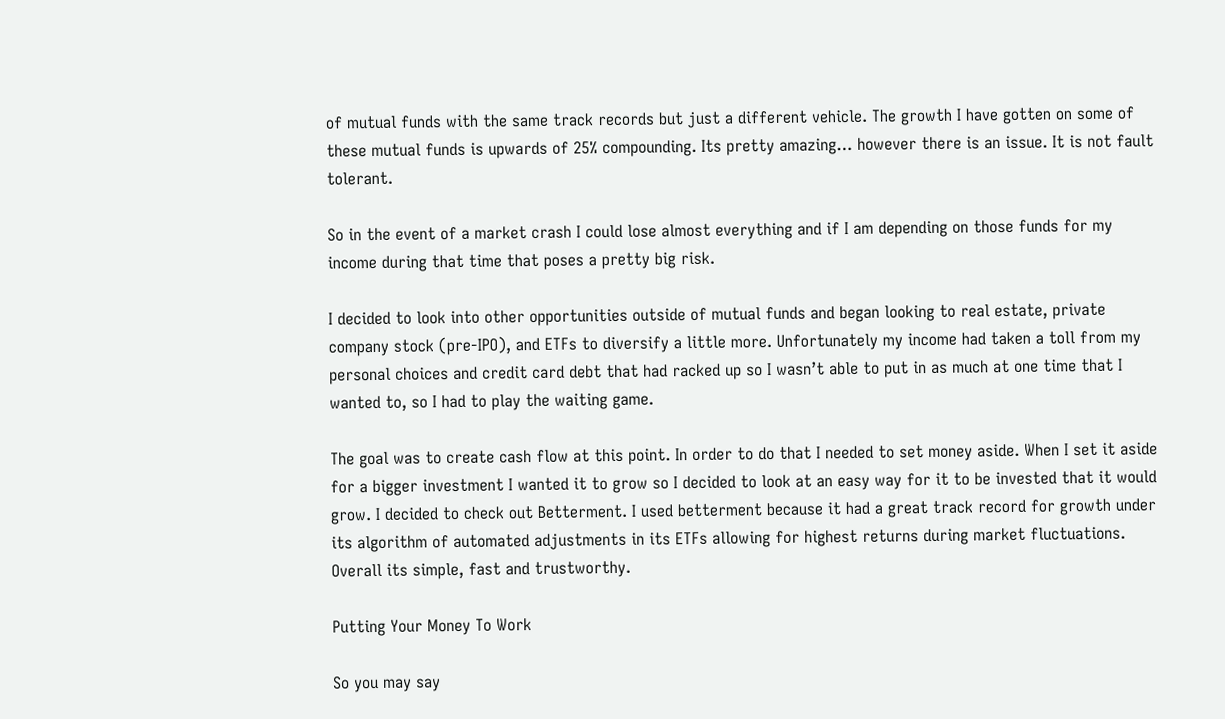of mutual funds with the same track records but just a different vehicle. The growth I have gotten on some of these mutual funds is upwards of 25% compounding. Its pretty amazing… however there is an issue. It is not fault tolerant.

So in the event of a market crash I could lose almost everything and if I am depending on those funds for my income during that time that poses a pretty big risk.

I decided to look into other opportunities outside of mutual funds and began looking to real estate, private company stock (pre-IPO), and ETFs to diversify a little more. Unfortunately my income had taken a toll from my personal choices and credit card debt that had racked up so I wasn’t able to put in as much at one time that I wanted to, so I had to play the waiting game.

The goal was to create cash flow at this point. In order to do that I needed to set money aside. When I set it aside for a bigger investment I wanted it to grow so I decided to look at an easy way for it to be invested that it would grow. I decided to check out Betterment. I used betterment because it had a great track record for growth under its algorithm of automated adjustments in its ETFs allowing for highest returns during market fluctuations. Overall its simple, fast and trustworthy.

Putting Your Money To Work

So you may say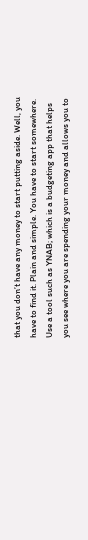that you don’t have any money to start putting aside. Well, you have to find it. Plain and simple. You have to start somewhere. Use a tool such as YNAB; which is a budgeting app that helps you see where you are spending your money and allows you to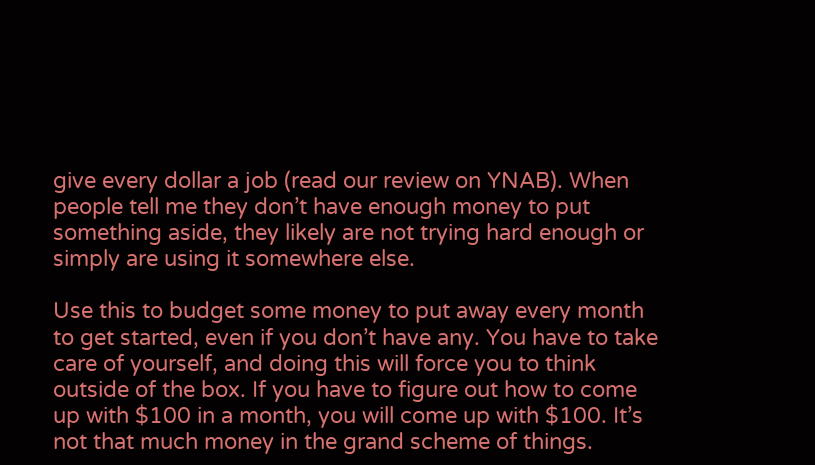give every dollar a job (read our review on YNAB). When people tell me they don’t have enough money to put something aside, they likely are not trying hard enough or simply are using it somewhere else.

Use this to budget some money to put away every month to get started, even if you don’t have any. You have to take care of yourself, and doing this will force you to think outside of the box. If you have to figure out how to come up with $100 in a month, you will come up with $100. It’s not that much money in the grand scheme of things.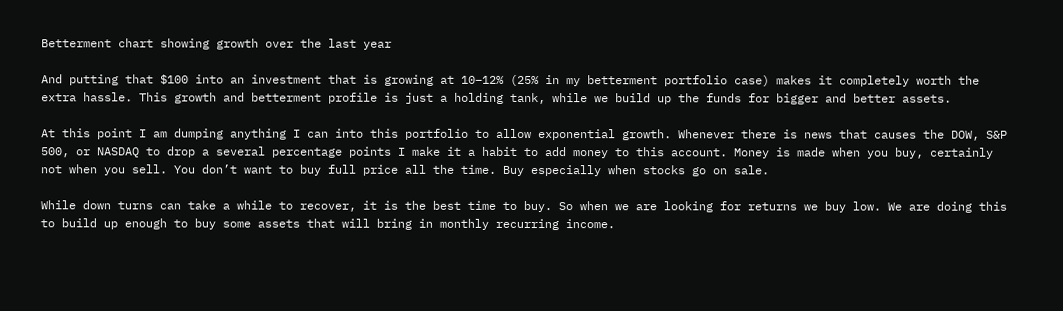Betterment chart showing growth over the last year

And putting that $100 into an investment that is growing at 10–12% (25% in my betterment portfolio case) makes it completely worth the extra hassle. This growth and betterment profile is just a holding tank, while we build up the funds for bigger and better assets.

At this point I am dumping anything I can into this portfolio to allow exponential growth. Whenever there is news that causes the DOW, S&P 500, or NASDAQ to drop a several percentage points I make it a habit to add money to this account. Money is made when you buy, certainly not when you sell. You don’t want to buy full price all the time. Buy especially when stocks go on sale.

While down turns can take a while to recover, it is the best time to buy. So when we are looking for returns we buy low. We are doing this to build up enough to buy some assets that will bring in monthly recurring income.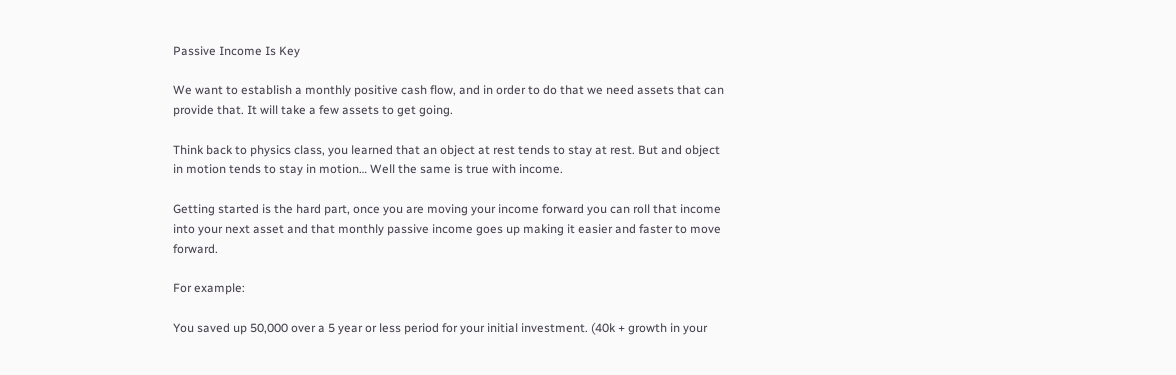Passive Income Is Key

We want to establish a monthly positive cash flow, and in order to do that we need assets that can provide that. It will take a few assets to get going.

Think back to physics class, you learned that an object at rest tends to stay at rest. But and object in motion tends to stay in motion… Well the same is true with income.

Getting started is the hard part, once you are moving your income forward you can roll that income into your next asset and that monthly passive income goes up making it easier and faster to move forward.

For example:

You saved up 50,000 over a 5 year or less period for your initial investment. (40k + growth in your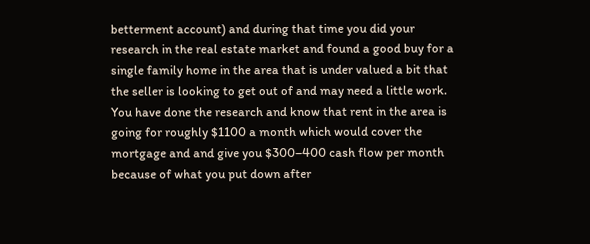betterment account) and during that time you did your research in the real estate market and found a good buy for a single family home in the area that is under valued a bit that the seller is looking to get out of and may need a little work. You have done the research and know that rent in the area is going for roughly $1100 a month which would cover the mortgage and and give you $300–400 cash flow per month because of what you put down after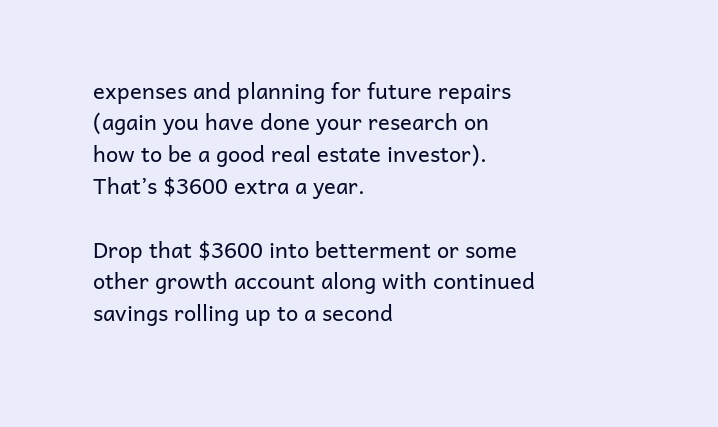expenses and planning for future repairs (again you have done your research on how to be a good real estate investor). That’s $3600 extra a year.

Drop that $3600 into betterment or some other growth account along with continued savings rolling up to a second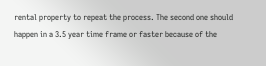rental property to repeat the process. The second one should happen in a 3.5 year time frame or faster because of the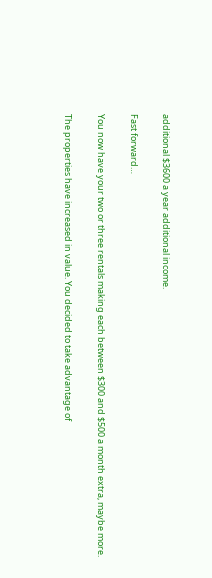additional $3600 a year additional income.

Fast forward…

You now have your two or three rentals making each between $300 and $500 a month extra, maybe more.

The properties have increased in value. You decided to take advantage of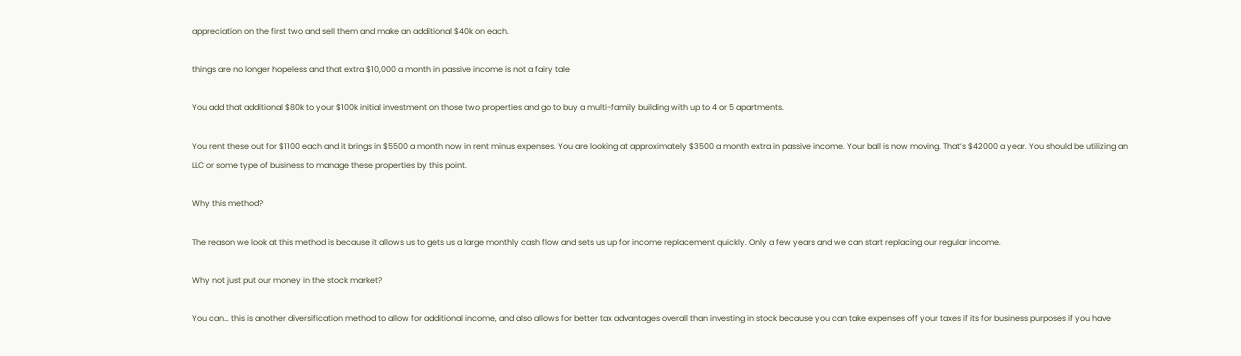appreciation on the first two and sell them and make an additional $40k on each.

things are no longer hopeless and that extra $10,000 a month in passive income is not a fairy tale

You add that additional $80k to your $100k initial investment on those two properties and go to buy a multi-family building with up to 4 or 5 apartments.

You rent these out for $1100 each and it brings in $5500 a month now in rent minus expenses. You are looking at approximately $3500 a month extra in passive income. Your ball is now moving. That’s $42000 a year. You should be utilizing an LLC or some type of business to manage these properties by this point.

Why this method?

The reason we look at this method is because it allows us to gets us a large monthly cash flow and sets us up for income replacement quickly. Only a few years and we can start replacing our regular income.

Why not just put our money in the stock market?

You can… this is another diversification method to allow for additional income, and also allows for better tax advantages overall than investing in stock because you can take expenses off your taxes if its for business purposes if you have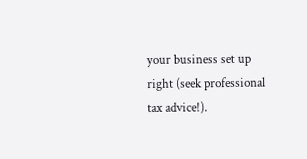your business set up right (seek professional tax advice!).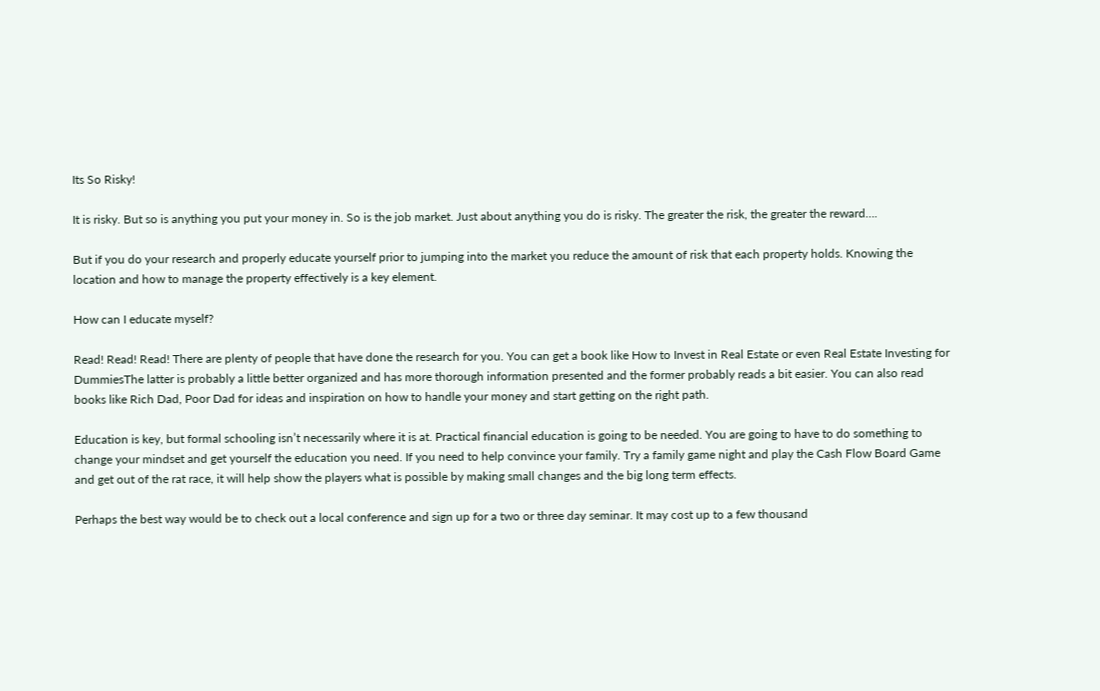Its So Risky!

It is risky. But so is anything you put your money in. So is the job market. Just about anything you do is risky. The greater the risk, the greater the reward….

But if you do your research and properly educate yourself prior to jumping into the market you reduce the amount of risk that each property holds. Knowing the location and how to manage the property effectively is a key element.

How can I educate myself?

Read! Read! Read! There are plenty of people that have done the research for you. You can get a book like How to Invest in Real Estate or even Real Estate Investing for DummiesThe latter is probably a little better organized and has more thorough information presented and the former probably reads a bit easier. You can also read books like Rich Dad, Poor Dad for ideas and inspiration on how to handle your money and start getting on the right path.

Education is key, but formal schooling isn’t necessarily where it is at. Practical financial education is going to be needed. You are going to have to do something to change your mindset and get yourself the education you need. If you need to help convince your family. Try a family game night and play the Cash Flow Board Game and get out of the rat race, it will help show the players what is possible by making small changes and the big long term effects.

Perhaps the best way would be to check out a local conference and sign up for a two or three day seminar. It may cost up to a few thousand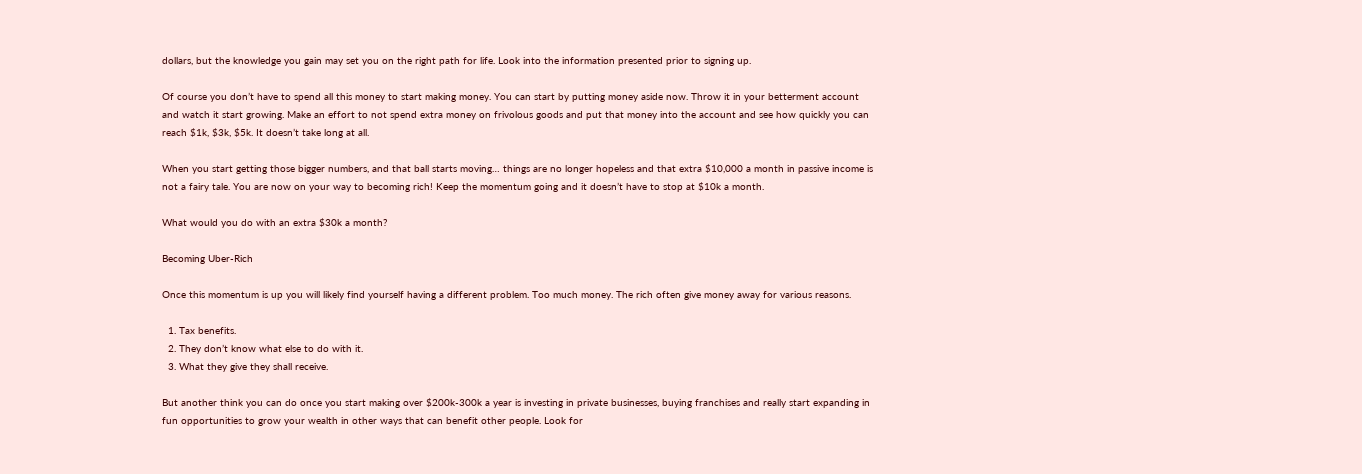dollars, but the knowledge you gain may set you on the right path for life. Look into the information presented prior to signing up.

Of course you don’t have to spend all this money to start making money. You can start by putting money aside now. Throw it in your betterment account and watch it start growing. Make an effort to not spend extra money on frivolous goods and put that money into the account and see how quickly you can reach $1k, $3k, $5k. It doesn’t take long at all.

When you start getting those bigger numbers, and that ball starts moving… things are no longer hopeless and that extra $10,000 a month in passive income is not a fairy tale. You are now on your way to becoming rich! Keep the momentum going and it doesn’t have to stop at $10k a month.

What would you do with an extra $30k a month?

Becoming Uber-Rich

Once this momentum is up you will likely find yourself having a different problem. Too much money. The rich often give money away for various reasons.

  1. Tax benefits.
  2. They don’t know what else to do with it.
  3. What they give they shall receive.

But another think you can do once you start making over $200k-300k a year is investing in private businesses, buying franchises and really start expanding in fun opportunities to grow your wealth in other ways that can benefit other people. Look for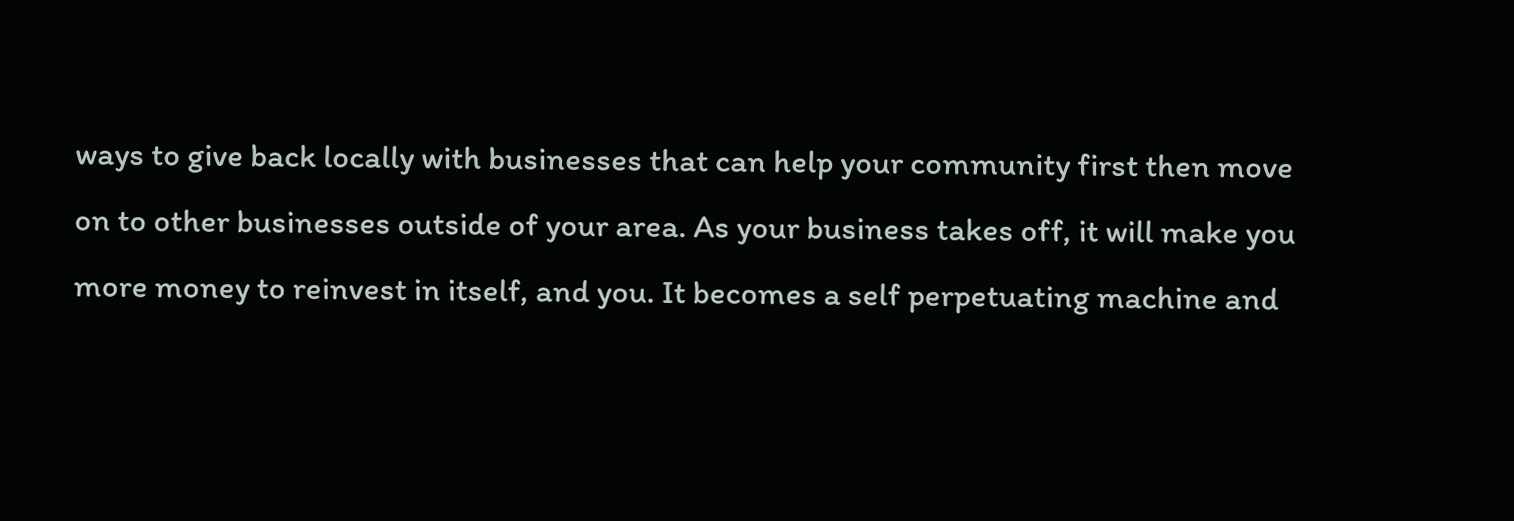ways to give back locally with businesses that can help your community first then move on to other businesses outside of your area. As your business takes off, it will make you more money to reinvest in itself, and you. It becomes a self perpetuating machine and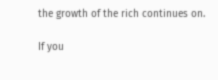the growth of the rich continues on.

If you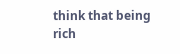think that being rich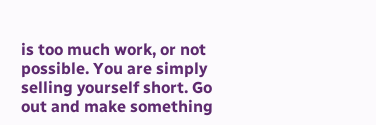is too much work, or not possible. You are simply selling yourself short. Go out and make something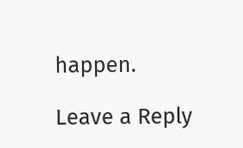happen.

Leave a Reply